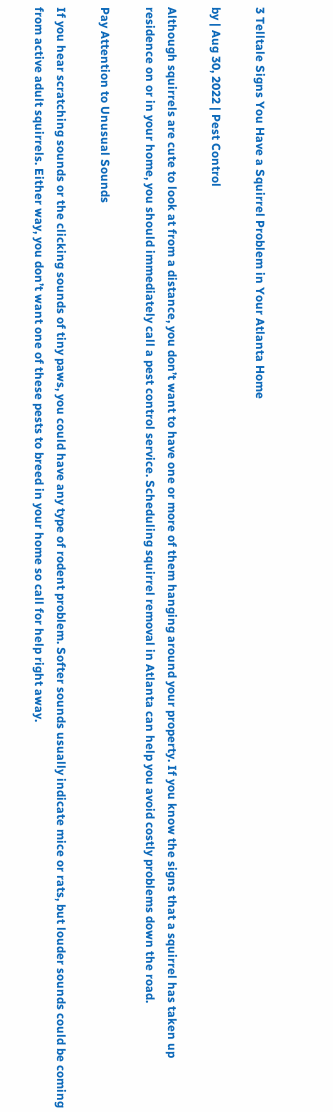3 Telltale Signs You Have a Squirrel Problem in Your Atlanta Home

by | Aug 30, 2022 | Pest Control

Although squirrels are cute to look at from a distance, you don’t want to have one or more of them hanging around your property. If you know the signs that a squirrel has taken up residence on or in your home, you should immediately call a pest control service. Scheduling squirrel removal in Atlanta can help you avoid costly problems down the road.

Pay Attention to Unusual Sounds

If you hear scratching sounds or the clicking sounds of tiny paws, you could have any type of rodent problem. Softer sounds usually indicate mice or rats, but louder sounds could be coming from active adult squirrels. Either way, you don’t want one of these pests to breed in your home so call for help right away.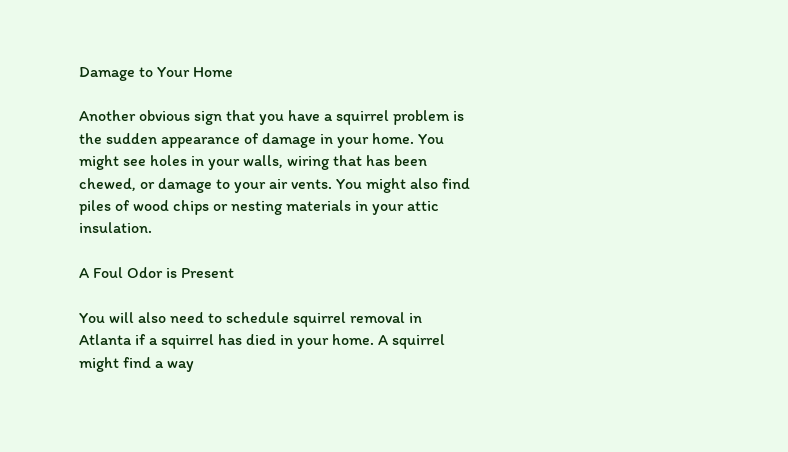Damage to Your Home

Another obvious sign that you have a squirrel problem is the sudden appearance of damage in your home. You might see holes in your walls, wiring that has been chewed, or damage to your air vents. You might also find piles of wood chips or nesting materials in your attic insulation.

A Foul Odor is Present

You will also need to schedule squirrel removal in Atlanta if a squirrel has died in your home. A squirrel might find a way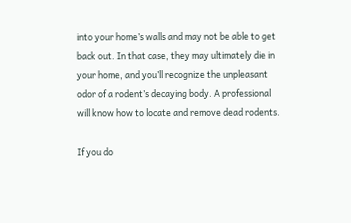into your home’s walls and may not be able to get back out. In that case, they may ultimately die in your home, and you’ll recognize the unpleasant odor of a rodent’s decaying body. A professional will know how to locate and remove dead rodents.

If you do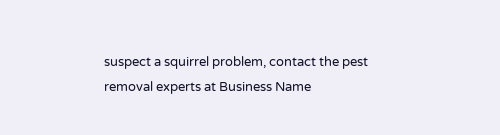suspect a squirrel problem, contact the pest removal experts at Business Name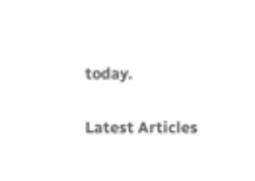today.

Latest Articles